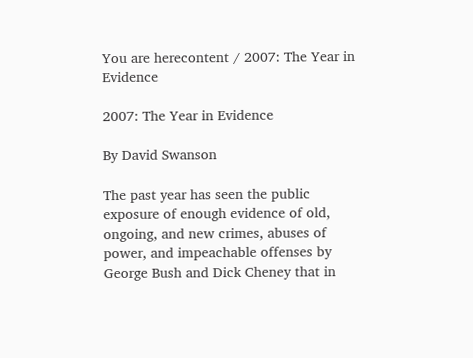You are herecontent / 2007: The Year in Evidence

2007: The Year in Evidence

By David Swanson

The past year has seen the public exposure of enough evidence of old, ongoing, and new crimes, abuses of power, and impeachable offenses by George Bush and Dick Cheney that in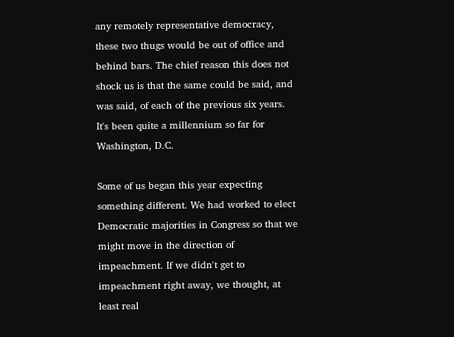any remotely representative democracy, these two thugs would be out of office and behind bars. The chief reason this does not shock us is that the same could be said, and was said, of each of the previous six years. It's been quite a millennium so far for Washington, D.C.

Some of us began this year expecting something different. We had worked to elect Democratic majorities in Congress so that we might move in the direction of impeachment. If we didn't get to impeachment right away, we thought, at least real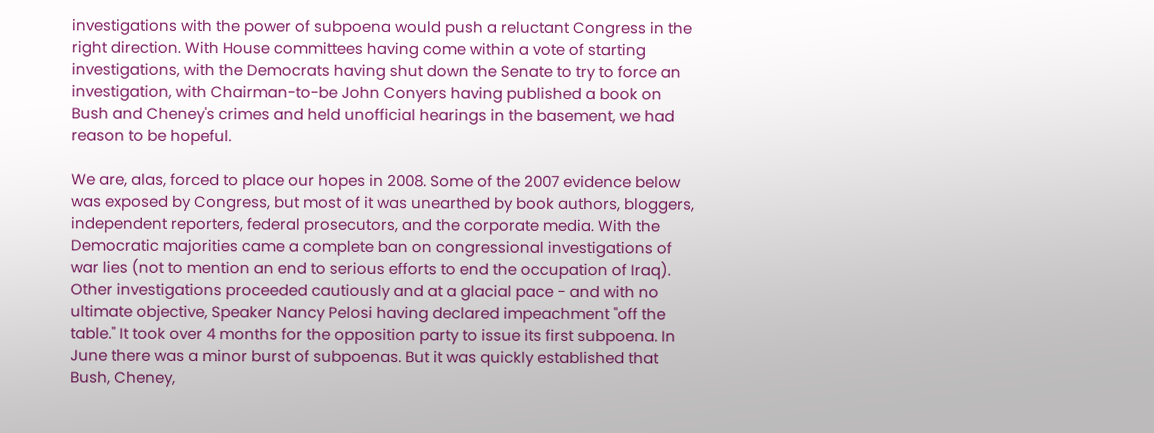investigations with the power of subpoena would push a reluctant Congress in the right direction. With House committees having come within a vote of starting investigations, with the Democrats having shut down the Senate to try to force an investigation, with Chairman-to-be John Conyers having published a book on Bush and Cheney's crimes and held unofficial hearings in the basement, we had reason to be hopeful.

We are, alas, forced to place our hopes in 2008. Some of the 2007 evidence below was exposed by Congress, but most of it was unearthed by book authors, bloggers, independent reporters, federal prosecutors, and the corporate media. With the Democratic majorities came a complete ban on congressional investigations of war lies (not to mention an end to serious efforts to end the occupation of Iraq). Other investigations proceeded cautiously and at a glacial pace - and with no ultimate objective, Speaker Nancy Pelosi having declared impeachment "off the table." It took over 4 months for the opposition party to issue its first subpoena. In June there was a minor burst of subpoenas. But it was quickly established that Bush, Cheney,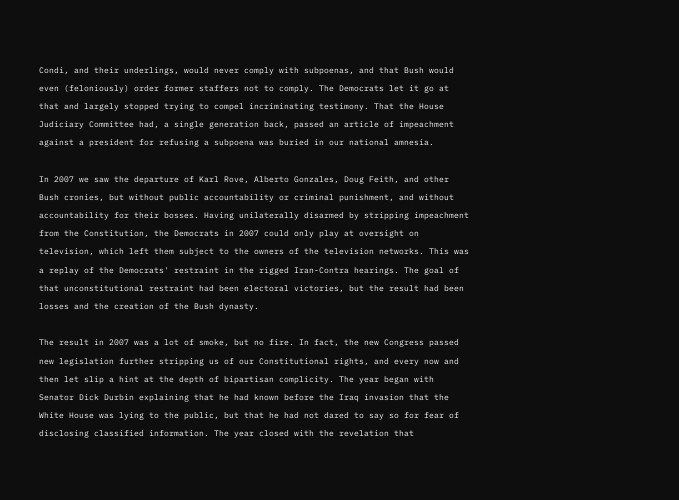Condi, and their underlings, would never comply with subpoenas, and that Bush would even (feloniously) order former staffers not to comply. The Democrats let it go at that and largely stopped trying to compel incriminating testimony. That the House Judiciary Committee had, a single generation back, passed an article of impeachment against a president for refusing a subpoena was buried in our national amnesia.

In 2007 we saw the departure of Karl Rove, Alberto Gonzales, Doug Feith, and other Bush cronies, but without public accountability or criminal punishment, and without accountability for their bosses. Having unilaterally disarmed by stripping impeachment from the Constitution, the Democrats in 2007 could only play at oversight on television, which left them subject to the owners of the television networks. This was a replay of the Democrats' restraint in the rigged Iran-Contra hearings. The goal of that unconstitutional restraint had been electoral victories, but the result had been losses and the creation of the Bush dynasty.

The result in 2007 was a lot of smoke, but no fire. In fact, the new Congress passed new legislation further stripping us of our Constitutional rights, and every now and then let slip a hint at the depth of bipartisan complicity. The year began with Senator Dick Durbin explaining that he had known before the Iraq invasion that the White House was lying to the public, but that he had not dared to say so for fear of disclosing classified information. The year closed with the revelation that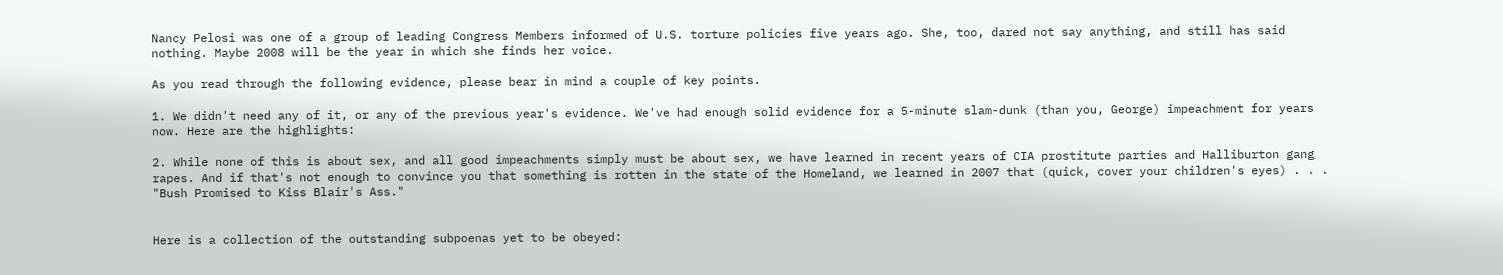Nancy Pelosi was one of a group of leading Congress Members informed of U.S. torture policies five years ago. She, too, dared not say anything, and still has said nothing. Maybe 2008 will be the year in which she finds her voice.

As you read through the following evidence, please bear in mind a couple of key points.

1. We didn't need any of it, or any of the previous year's evidence. We've had enough solid evidence for a 5-minute slam-dunk (than you, George) impeachment for years now. Here are the highlights:

2. While none of this is about sex, and all good impeachments simply must be about sex, we have learned in recent years of CIA prostitute parties and Halliburton gang rapes. And if that's not enough to convince you that something is rotten in the state of the Homeland, we learned in 2007 that (quick, cover your children's eyes) . . . "Bush Promised to Kiss Blair's Ass."


Here is a collection of the outstanding subpoenas yet to be obeyed: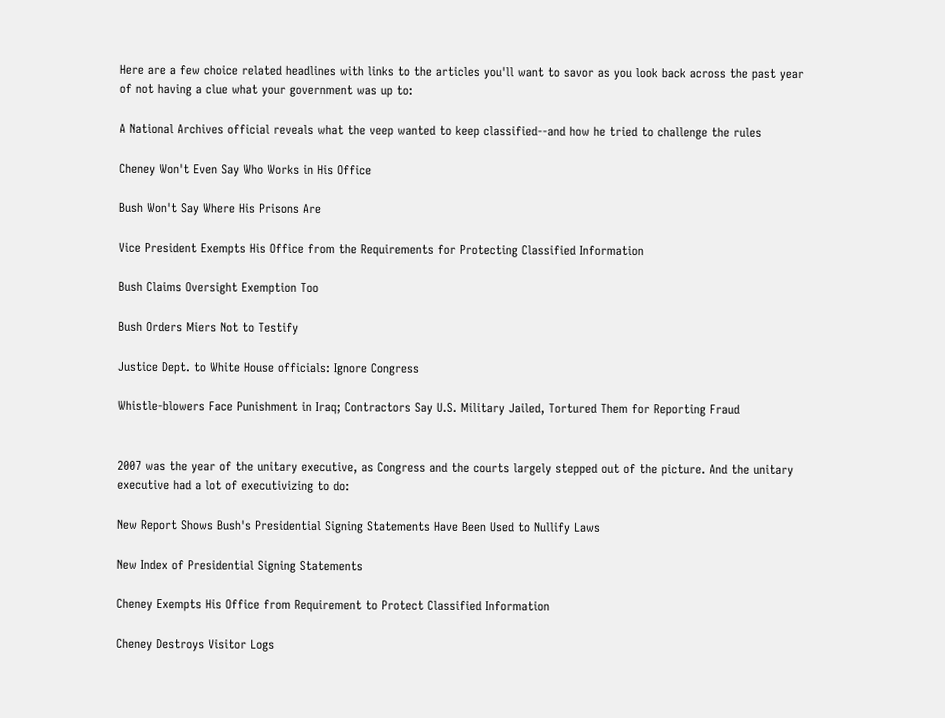Here are a few choice related headlines with links to the articles you'll want to savor as you look back across the past year of not having a clue what your government was up to:

A National Archives official reveals what the veep wanted to keep classified--and how he tried to challenge the rules

Cheney Won't Even Say Who Works in His Office

Bush Won't Say Where His Prisons Are

Vice President Exempts His Office from the Requirements for Protecting Classified Information

Bush Claims Oversight Exemption Too

Bush Orders Miers Not to Testify

Justice Dept. to White House officials: Ignore Congress

Whistle-blowers Face Punishment in Iraq; Contractors Say U.S. Military Jailed, Tortured Them for Reporting Fraud


2007 was the year of the unitary executive, as Congress and the courts largely stepped out of the picture. And the unitary executive had a lot of executivizing to do:

New Report Shows Bush's Presidential Signing Statements Have Been Used to Nullify Laws

New Index of Presidential Signing Statements

Cheney Exempts His Office from Requirement to Protect Classified Information

Cheney Destroys Visitor Logs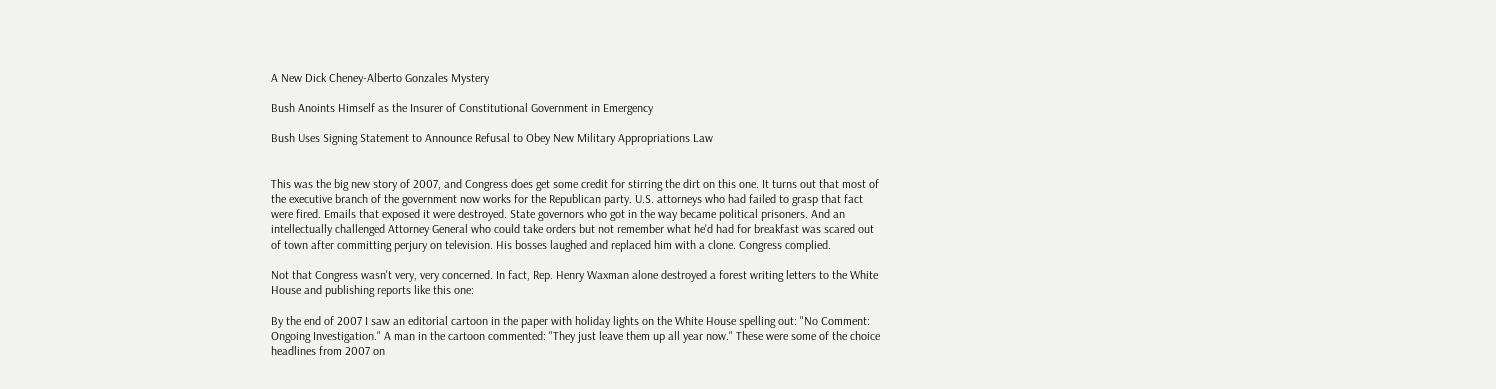A New Dick Cheney-Alberto Gonzales Mystery

Bush Anoints Himself as the Insurer of Constitutional Government in Emergency

Bush Uses Signing Statement to Announce Refusal to Obey New Military Appropriations Law


This was the big new story of 2007, and Congress does get some credit for stirring the dirt on this one. It turns out that most of the executive branch of the government now works for the Republican party. U.S. attorneys who had failed to grasp that fact were fired. Emails that exposed it were destroyed. State governors who got in the way became political prisoners. And an intellectually challenged Attorney General who could take orders but not remember what he'd had for breakfast was scared out of town after committing perjury on television. His bosses laughed and replaced him with a clone. Congress complied.

Not that Congress wasn't very, very concerned. In fact, Rep. Henry Waxman alone destroyed a forest writing letters to the White House and publishing reports like this one:

By the end of 2007 I saw an editorial cartoon in the paper with holiday lights on the White House spelling out: "No Comment: Ongoing Investigation." A man in the cartoon commented: "They just leave them up all year now." These were some of the choice headlines from 2007 on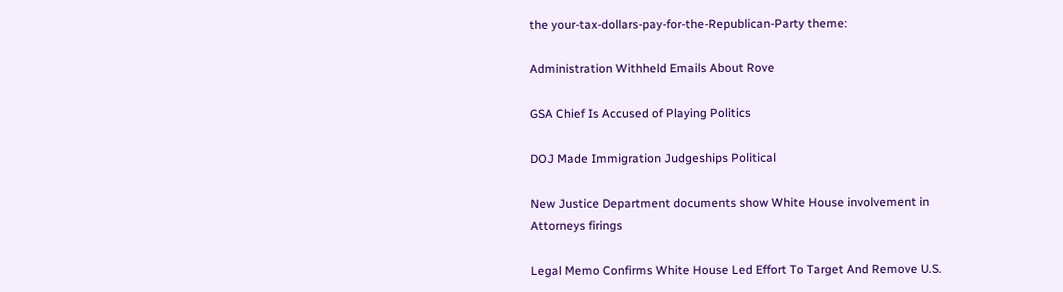the your-tax-dollars-pay-for-the-Republican-Party theme:

Administration Withheld Emails About Rove

GSA Chief Is Accused of Playing Politics

DOJ Made Immigration Judgeships Political

New Justice Department documents show White House involvement in Attorneys firings

Legal Memo Confirms White House Led Effort To Target And Remove U.S.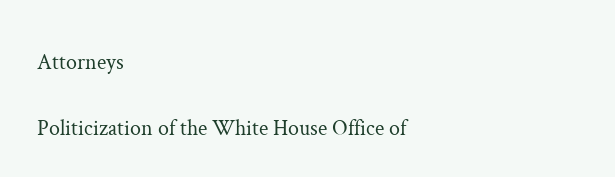Attorneys

Politicization of the White House Office of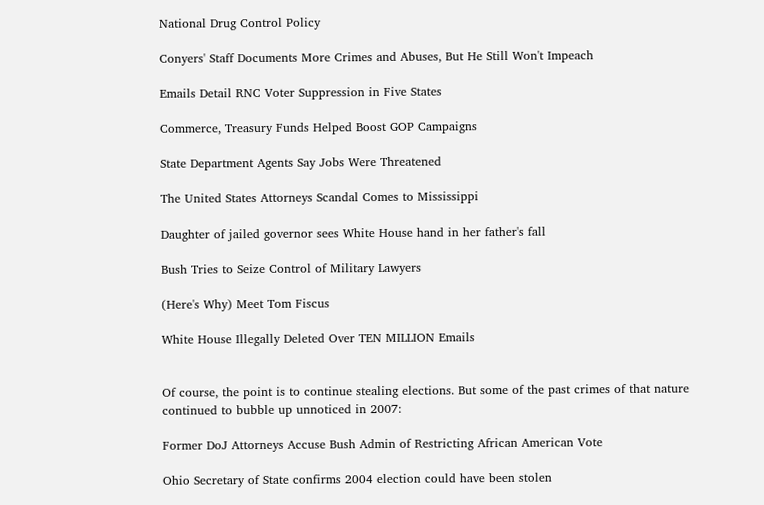National Drug Control Policy

Conyers' Staff Documents More Crimes and Abuses, But He Still Won't Impeach

Emails Detail RNC Voter Suppression in Five States

Commerce, Treasury Funds Helped Boost GOP Campaigns

State Department Agents Say Jobs Were Threatened

The United States Attorneys Scandal Comes to Mississippi

Daughter of jailed governor sees White House hand in her father's fall

Bush Tries to Seize Control of Military Lawyers

(Here's Why) Meet Tom Fiscus

White House Illegally Deleted Over TEN MILLION Emails


Of course, the point is to continue stealing elections. But some of the past crimes of that nature continued to bubble up unnoticed in 2007:

Former DoJ Attorneys Accuse Bush Admin of Restricting African American Vote

Ohio Secretary of State confirms 2004 election could have been stolen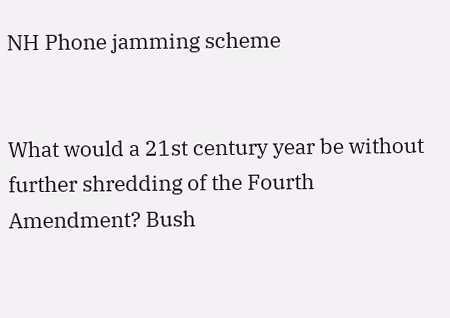NH Phone jamming scheme


What would a 21st century year be without further shredding of the Fourth Amendment? Bush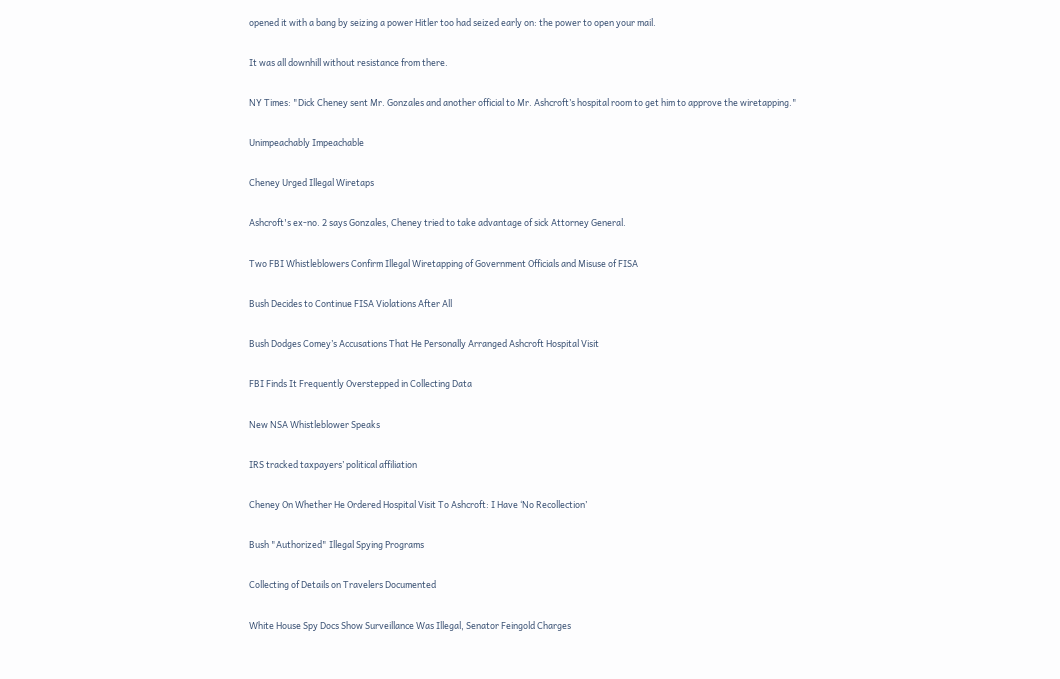opened it with a bang by seizing a power Hitler too had seized early on: the power to open your mail.

It was all downhill without resistance from there.

NY Times: "Dick Cheney sent Mr. Gonzales and another official to Mr. Ashcroft’s hospital room to get him to approve the wiretapping."

Unimpeachably Impeachable

Cheney Urged Illegal Wiretaps

Ashcroft's ex-no. 2 says Gonzales, Cheney tried to take advantage of sick Attorney General.

Two FBI Whistleblowers Confirm Illegal Wiretapping of Government Officials and Misuse of FISA

Bush Decides to Continue FISA Violations After All

Bush Dodges Comey’s Accusations That He Personally Arranged Ashcroft Hospital Visit

FBI Finds It Frequently Overstepped in Collecting Data

New NSA Whistleblower Speaks

IRS tracked taxpayers’ political affiliation

Cheney On Whether He Ordered Hospital Visit To Ashcroft: I Have ‘No Recollection’

Bush "Authorized" Illegal Spying Programs

Collecting of Details on Travelers Documented

White House Spy Docs Show Surveillance Was Illegal, Senator Feingold Charges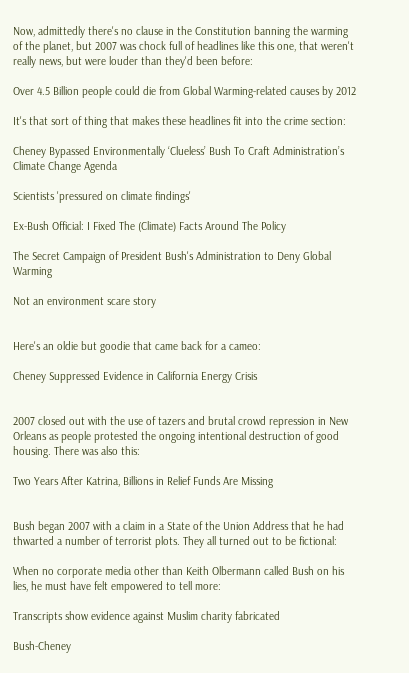Now, admittedly there's no clause in the Constitution banning the warming of the planet, but 2007 was chock full of headlines like this one, that weren't really news, but were louder than they'd been before:

Over 4.5 Billion people could die from Global Warming-related causes by 2012

It's that sort of thing that makes these headlines fit into the crime section:

Cheney Bypassed Environmentally ‘Clueless’ Bush To Craft Administration’s Climate Change Agenda

Scientists 'pressured on climate findings'

Ex-Bush Official: I Fixed The (Climate) Facts Around The Policy

The Secret Campaign of President Bush's Administration to Deny Global Warming

Not an environment scare story


Here's an oldie but goodie that came back for a cameo:

Cheney Suppressed Evidence in California Energy Crisis


2007 closed out with the use of tazers and brutal crowd repression in New Orleans as people protested the ongoing intentional destruction of good housing. There was also this:

Two Years After Katrina, Billions in Relief Funds Are Missing


Bush began 2007 with a claim in a State of the Union Address that he had thwarted a number of terrorist plots. They all turned out to be fictional:

When no corporate media other than Keith Olbermann called Bush on his lies, he must have felt empowered to tell more:

Transcripts show evidence against Muslim charity fabricated

Bush-Cheney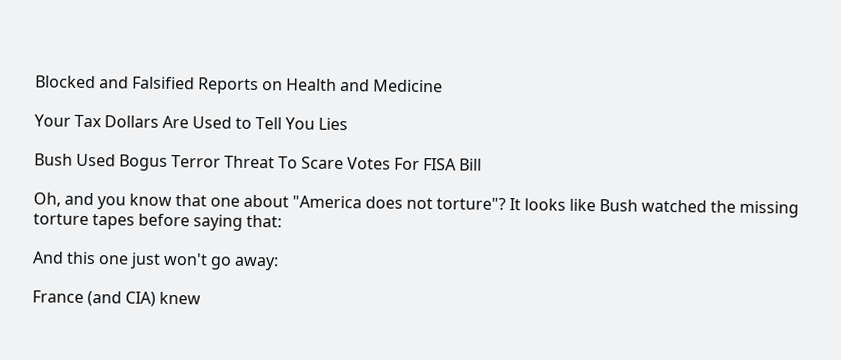Blocked and Falsified Reports on Health and Medicine

Your Tax Dollars Are Used to Tell You Lies

Bush Used Bogus Terror Threat To Scare Votes For FISA Bill

Oh, and you know that one about "America does not torture"? It looks like Bush watched the missing torture tapes before saying that:

And this one just won't go away:

France (and CIA) knew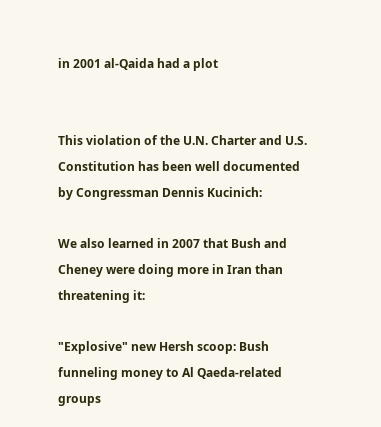in 2001 al-Qaida had a plot


This violation of the U.N. Charter and U.S. Constitution has been well documented by Congressman Dennis Kucinich:

We also learned in 2007 that Bush and Cheney were doing more in Iran than threatening it:

"Explosive" new Hersh scoop: Bush funneling money to Al Qaeda-related groups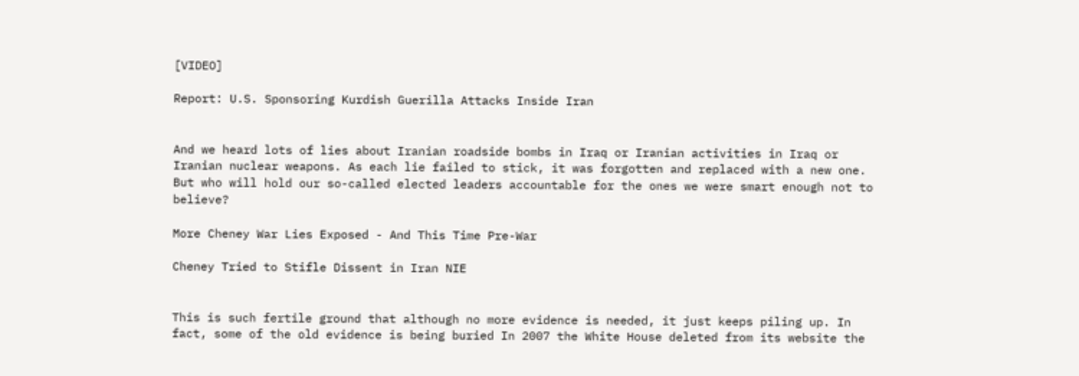[VIDEO]

Report: U.S. Sponsoring Kurdish Guerilla Attacks Inside Iran


And we heard lots of lies about Iranian roadside bombs in Iraq or Iranian activities in Iraq or Iranian nuclear weapons. As each lie failed to stick, it was forgotten and replaced with a new one. But who will hold our so-called elected leaders accountable for the ones we were smart enough not to believe?

More Cheney War Lies Exposed - And This Time Pre-War

Cheney Tried to Stifle Dissent in Iran NIE


This is such fertile ground that although no more evidence is needed, it just keeps piling up. In fact, some of the old evidence is being buried In 2007 the White House deleted from its website the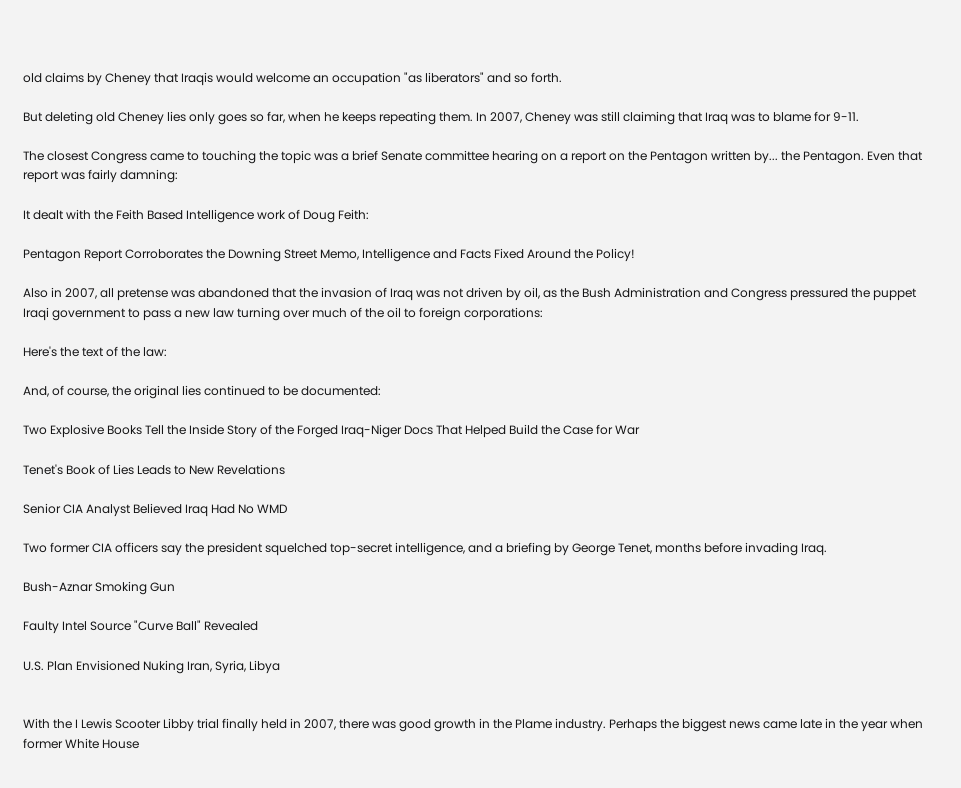old claims by Cheney that Iraqis would welcome an occupation "as liberators" and so forth.

But deleting old Cheney lies only goes so far, when he keeps repeating them. In 2007, Cheney was still claiming that Iraq was to blame for 9-11.

The closest Congress came to touching the topic was a brief Senate committee hearing on a report on the Pentagon written by... the Pentagon. Even that report was fairly damning:

It dealt with the Feith Based Intelligence work of Doug Feith:

Pentagon Report Corroborates the Downing Street Memo, Intelligence and Facts Fixed Around the Policy!

Also in 2007, all pretense was abandoned that the invasion of Iraq was not driven by oil, as the Bush Administration and Congress pressured the puppet Iraqi government to pass a new law turning over much of the oil to foreign corporations:

Here's the text of the law:

And, of course, the original lies continued to be documented:

Two Explosive Books Tell the Inside Story of the Forged Iraq-Niger Docs That Helped Build the Case for War

Tenet's Book of Lies Leads to New Revelations

Senior CIA Analyst Believed Iraq Had No WMD

Two former CIA officers say the president squelched top-secret intelligence, and a briefing by George Tenet, months before invading Iraq.

Bush-Aznar Smoking Gun

Faulty Intel Source "Curve Ball" Revealed

U.S. Plan Envisioned Nuking Iran, Syria, Libya


With the I Lewis Scooter Libby trial finally held in 2007, there was good growth in the Plame industry. Perhaps the biggest news came late in the year when former White House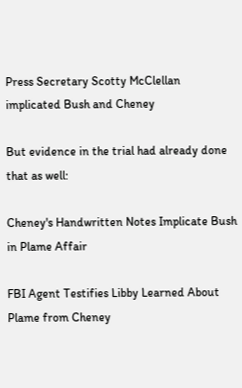Press Secretary Scotty McClellan implicated Bush and Cheney

But evidence in the trial had already done that as well:

Cheney's Handwritten Notes Implicate Bush in Plame Affair

FBI Agent Testifies Libby Learned About Plame from Cheney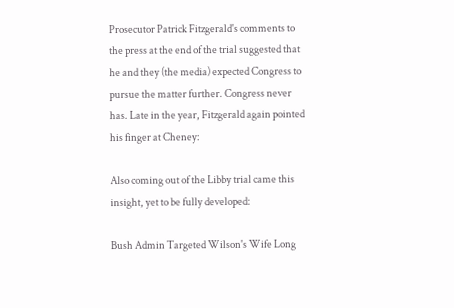Prosecutor Patrick Fitzgerald's comments to the press at the end of the trial suggested that he and they (the media) expected Congress to pursue the matter further. Congress never has. Late in the year, Fitzgerald again pointed his finger at Cheney:

Also coming out of the Libby trial came this insight, yet to be fully developed:

Bush Admin Targeted Wilson's Wife Long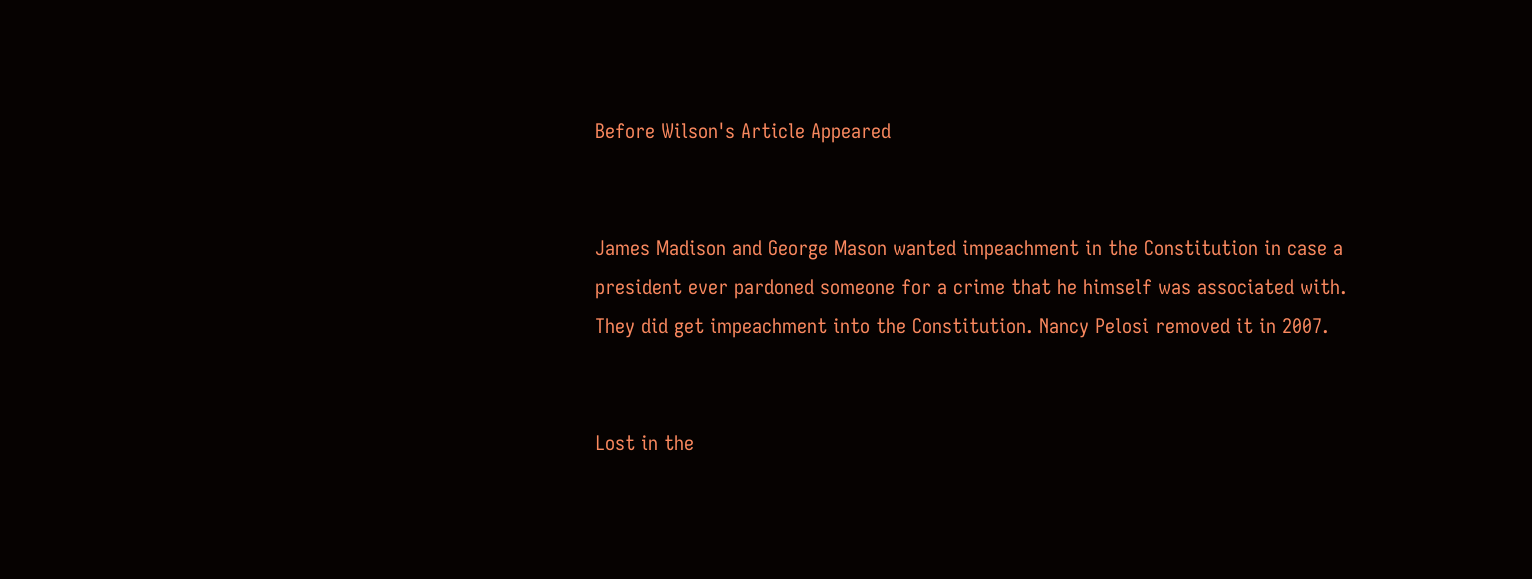Before Wilson's Article Appeared


James Madison and George Mason wanted impeachment in the Constitution in case a president ever pardoned someone for a crime that he himself was associated with. They did get impeachment into the Constitution. Nancy Pelosi removed it in 2007.


Lost in the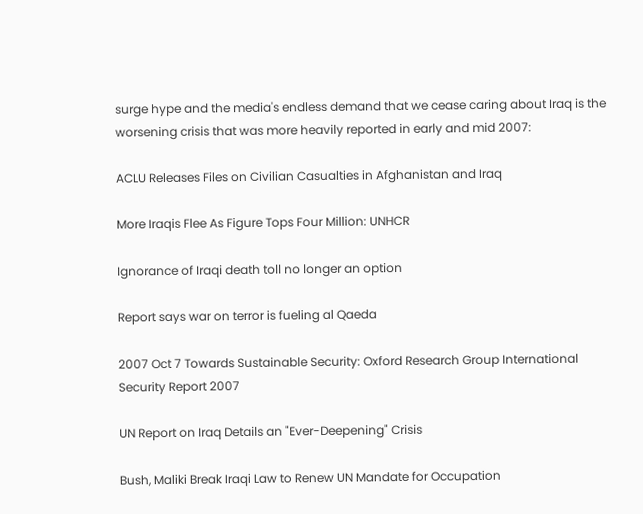surge hype and the media's endless demand that we cease caring about Iraq is the worsening crisis that was more heavily reported in early and mid 2007:

ACLU Releases Files on Civilian Casualties in Afghanistan and Iraq

More Iraqis Flee As Figure Tops Four Million: UNHCR

Ignorance of Iraqi death toll no longer an option

Report says war on terror is fueling al Qaeda

2007 Oct 7 Towards Sustainable Security: Oxford Research Group International Security Report 2007

UN Report on Iraq Details an "Ever-Deepening" Crisis

Bush, Maliki Break Iraqi Law to Renew UN Mandate for Occupation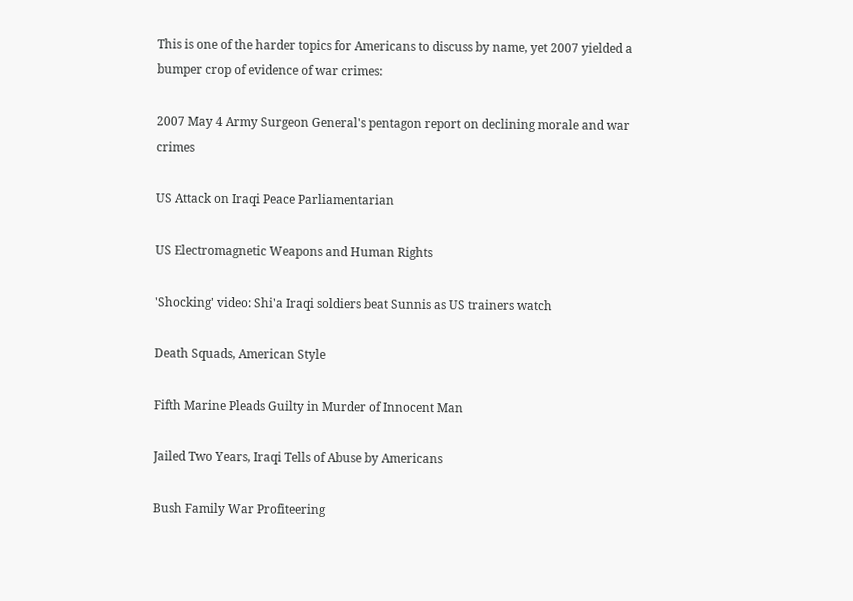This is one of the harder topics for Americans to discuss by name, yet 2007 yielded a bumper crop of evidence of war crimes:

2007 May 4 Army Surgeon General's pentagon report on declining morale and war crimes

US Attack on Iraqi Peace Parliamentarian

US Electromagnetic Weapons and Human Rights

'Shocking' video: Shi'a Iraqi soldiers beat Sunnis as US trainers watch

Death Squads, American Style

Fifth Marine Pleads Guilty in Murder of Innocent Man

Jailed Two Years, Iraqi Tells of Abuse by Americans

Bush Family War Profiteering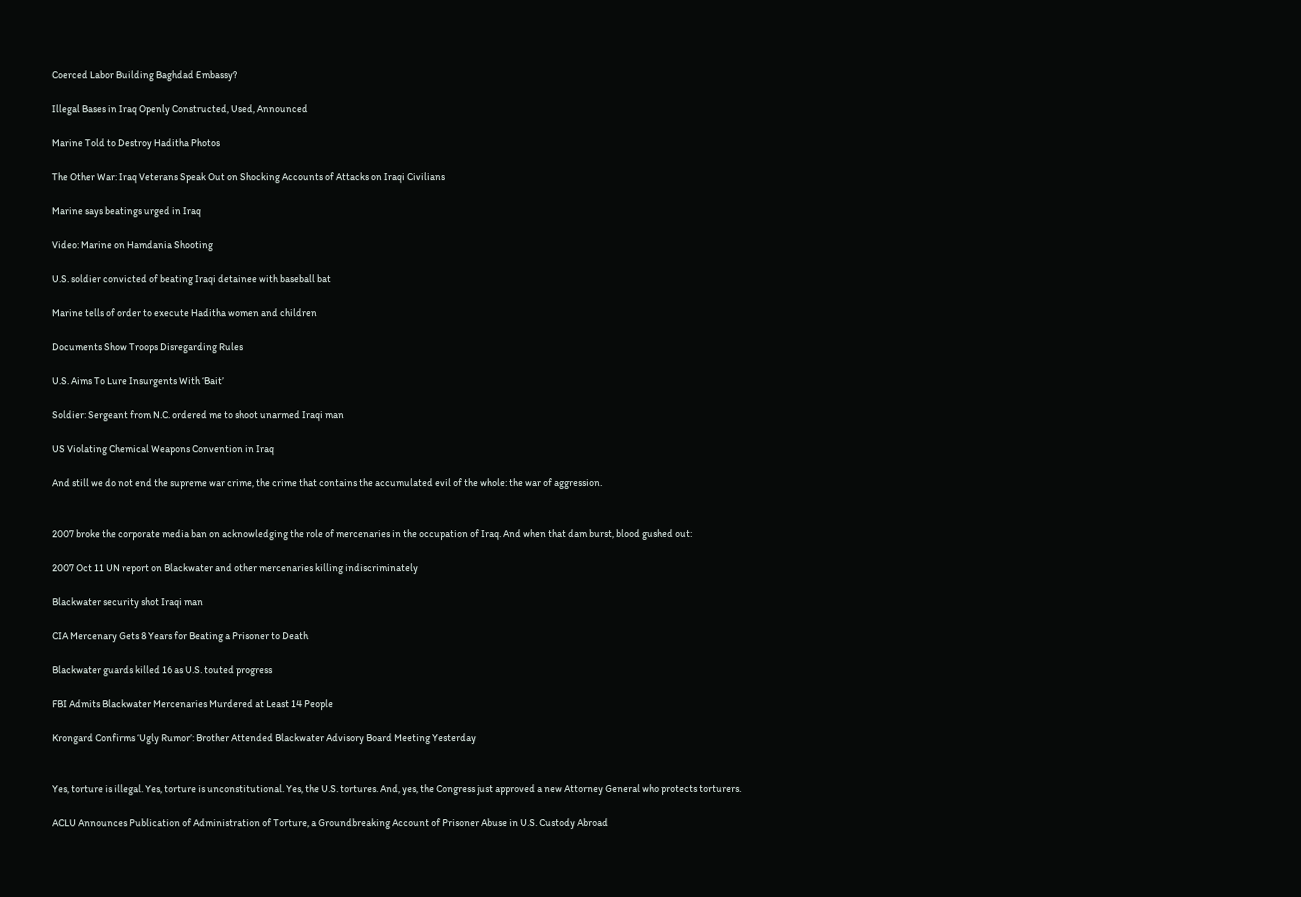Coerced Labor Building Baghdad Embassy?

Illegal Bases in Iraq Openly Constructed, Used, Announced

Marine Told to Destroy Haditha Photos

The Other War: Iraq Veterans Speak Out on Shocking Accounts of Attacks on Iraqi Civilians

Marine says beatings urged in Iraq

Video: Marine on Hamdania Shooting

U.S. soldier convicted of beating Iraqi detainee with baseball bat

Marine tells of order to execute Haditha women and children

Documents Show Troops Disregarding Rules

U.S. Aims To Lure Insurgents With ‘Bait’

Soldier: Sergeant from N.C. ordered me to shoot unarmed Iraqi man

US Violating Chemical Weapons Convention in Iraq

And still we do not end the supreme war crime, the crime that contains the accumulated evil of the whole: the war of aggression.


2007 broke the corporate media ban on acknowledging the role of mercenaries in the occupation of Iraq. And when that dam burst, blood gushed out:

2007 Oct 11 UN report on Blackwater and other mercenaries killing indiscriminately

Blackwater security shot Iraqi man

CIA Mercenary Gets 8 Years for Beating a Prisoner to Death

Blackwater guards killed 16 as U.S. touted progress

FBI Admits Blackwater Mercenaries Murdered at Least 14 People

Krongard Confirms ‘Ugly Rumor’: Brother Attended Blackwater Advisory Board Meeting Yesterday


Yes, torture is illegal. Yes, torture is unconstitutional. Yes, the U.S. tortures. And, yes, the Congress just approved a new Attorney General who protects torturers.

ACLU Announces Publication of Administration of Torture, a Groundbreaking Account of Prisoner Abuse in U.S. Custody Abroad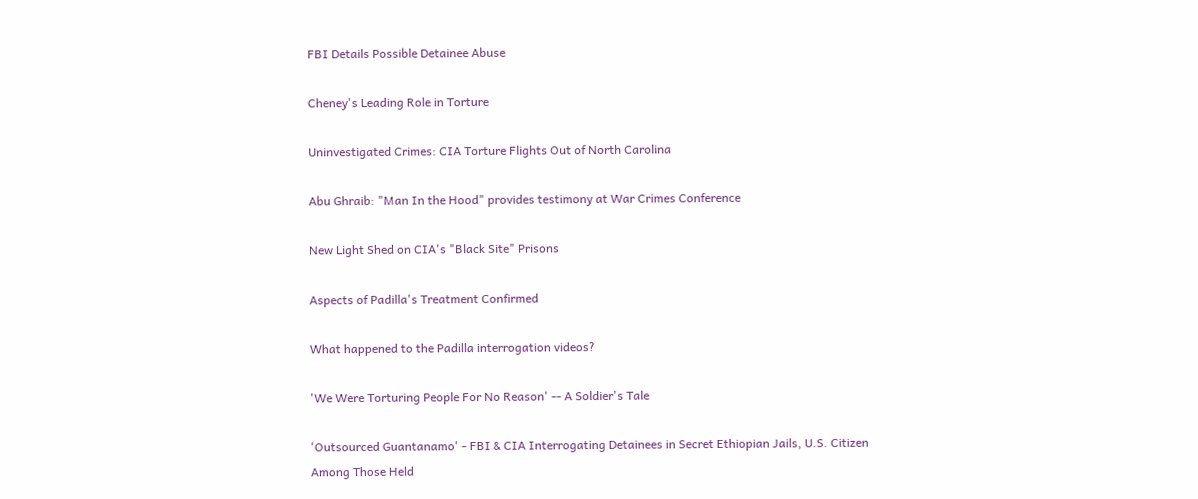FBI Details Possible Detainee Abuse

Cheney's Leading Role in Torture

Uninvestigated Crimes: CIA Torture Flights Out of North Carolina

Abu Ghraib: "Man In the Hood" provides testimony at War Crimes Conference

New Light Shed on CIA's "Black Site" Prisons

Aspects of Padilla's Treatment Confirmed

What happened to the Padilla interrogation videos?

'We Were Torturing People For No Reason' -- A Soldier's Tale

'Outsourced Guantanamo' - FBI & CIA Interrogating Detainees in Secret Ethiopian Jails, U.S. Citizen Among Those Held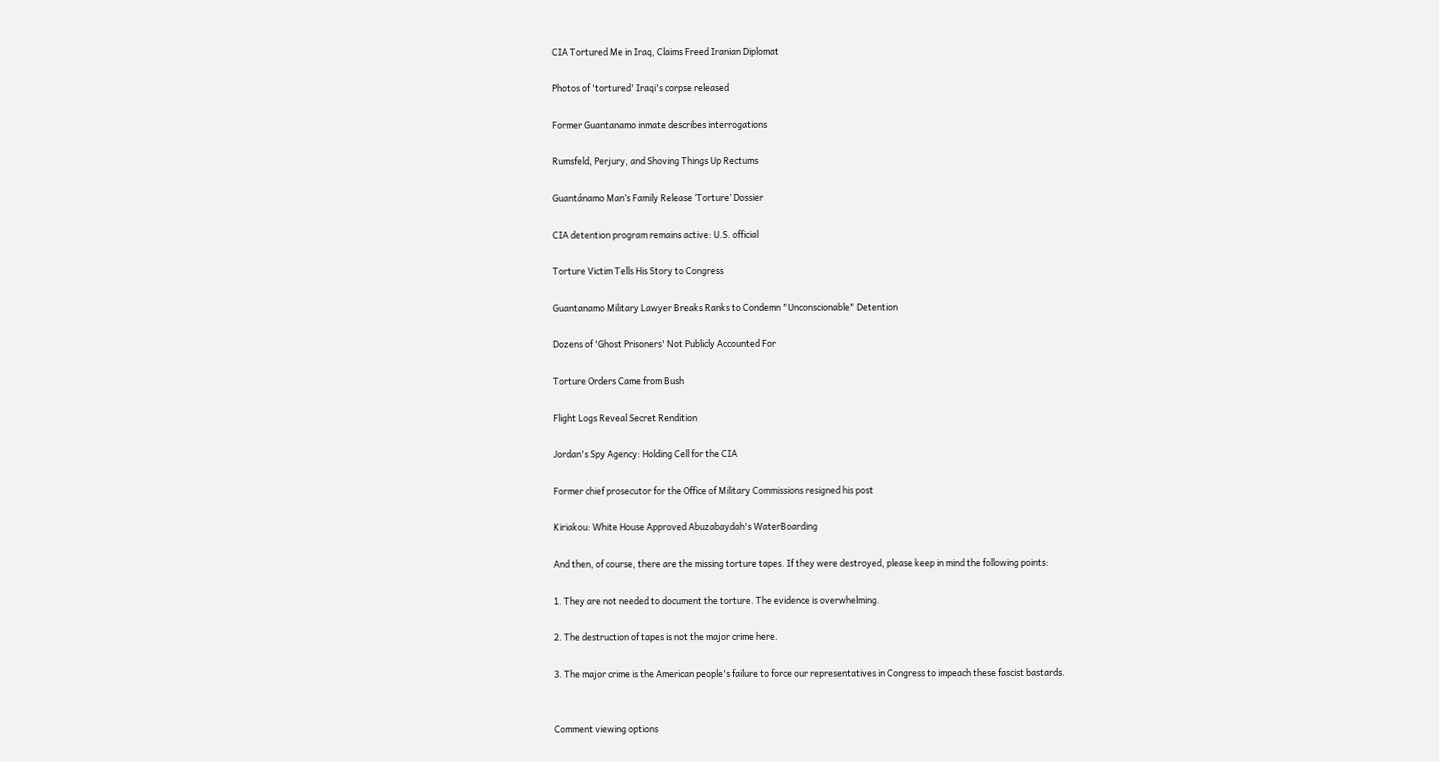CIA Tortured Me in Iraq, Claims Freed Iranian Diplomat

Photos of 'tortured' Iraqi's corpse released

Former Guantanamo inmate describes interrogations

Rumsfeld, Perjury, and Shoving Things Up Rectums

Guantánamo Man’s Family Release ‘Torture’ Dossier

CIA detention program remains active: U.S. official

Torture Victim Tells His Story to Congress

Guantanamo Military Lawyer Breaks Ranks to Condemn "Unconscionable" Detention

Dozens of 'Ghost Prisoners' Not Publicly Accounted For

Torture Orders Came from Bush

Flight Logs Reveal Secret Rendition

Jordan's Spy Agency: Holding Cell for the CIA

Former chief prosecutor for the Office of Military Commissions resigned his post

Kiriakou: White House Approved Abuzabaydah's WaterBoarding

And then, of course, there are the missing torture tapes. If they were destroyed, please keep in mind the following points:

1. They are not needed to document the torture. The evidence is overwhelming.

2. The destruction of tapes is not the major crime here.

3. The major crime is the American people's failure to force our representatives in Congress to impeach these fascist bastards.


Comment viewing options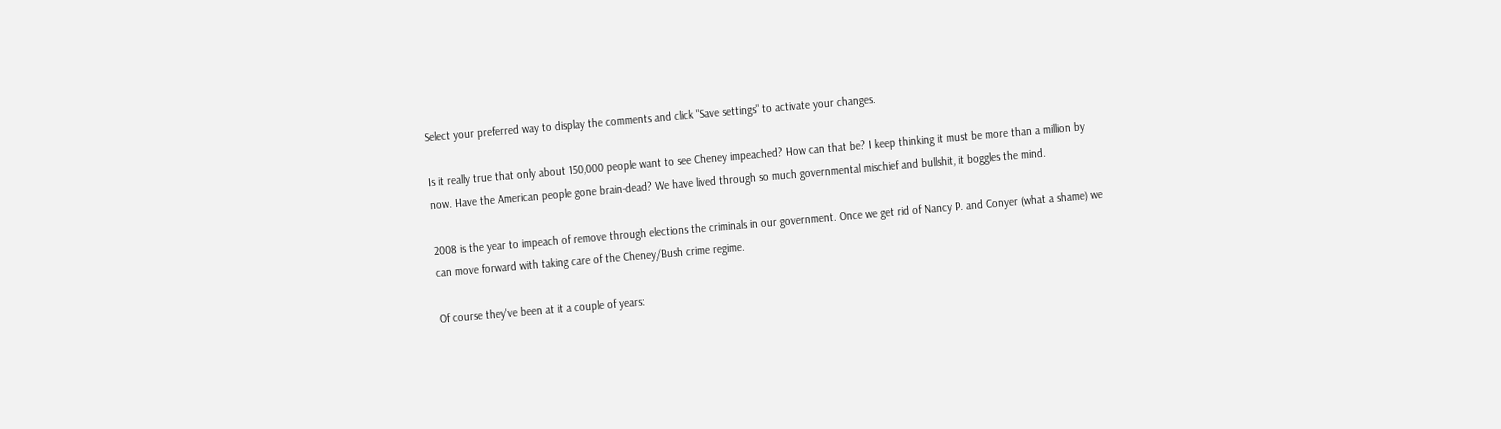Select your preferred way to display the comments and click "Save settings" to activate your changes.

Is it really true that only about 150,000 people want to see Cheney impeached? How can that be? I keep thinking it must be more than a million by now. Have the American people gone brain-dead? We have lived through so much governmental mischief and bullshit, it boggles the mind.

2008 is the year to impeach of remove through elections the criminals in our government. Once we get rid of Nancy P. and Conyer (what a shame) we can move forward with taking care of the Cheney/Bush crime regime.

Of course they've been at it a couple of years: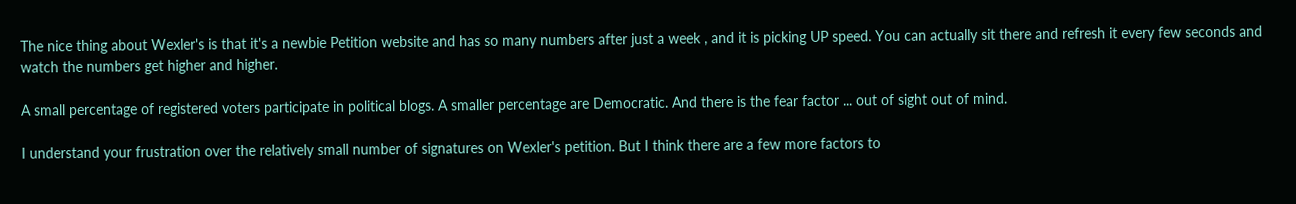The nice thing about Wexler's is that it's a newbie Petition website and has so many numbers after just a week , and it is picking UP speed. You can actually sit there and refresh it every few seconds and watch the numbers get higher and higher.

A small percentage of registered voters participate in political blogs. A smaller percentage are Democratic. And there is the fear factor ... out of sight out of mind.

I understand your frustration over the relatively small number of signatures on Wexler's petition. But I think there are a few more factors to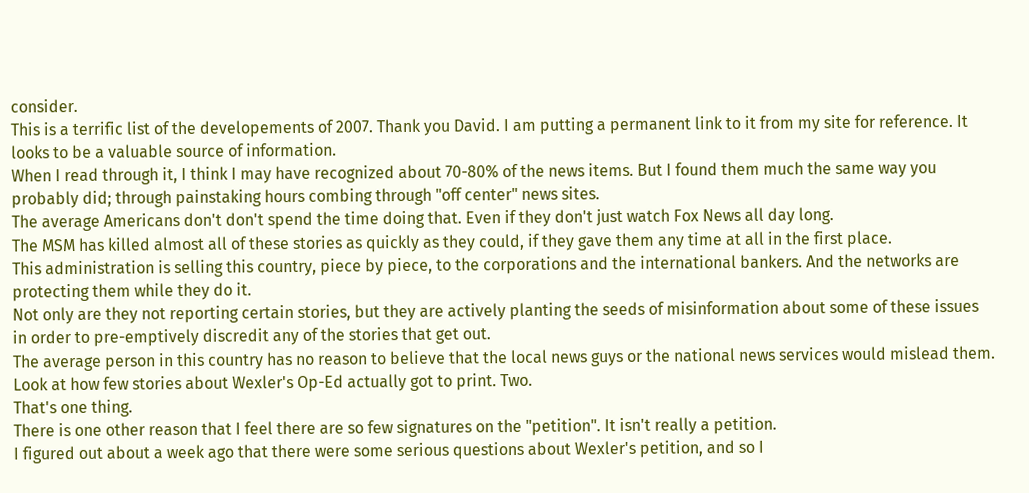consider.
This is a terrific list of the developements of 2007. Thank you David. I am putting a permanent link to it from my site for reference. It looks to be a valuable source of information.
When I read through it, I think I may have recognized about 70-80% of the news items. But I found them much the same way you probably did; through painstaking hours combing through "off center" news sites.
The average Americans don't don't spend the time doing that. Even if they don't just watch Fox News all day long.
The MSM has killed almost all of these stories as quickly as they could, if they gave them any time at all in the first place.
This administration is selling this country, piece by piece, to the corporations and the international bankers. And the networks are protecting them while they do it.
Not only are they not reporting certain stories, but they are actively planting the seeds of misinformation about some of these issues in order to pre-emptively discredit any of the stories that get out.
The average person in this country has no reason to believe that the local news guys or the national news services would mislead them.
Look at how few stories about Wexler's Op-Ed actually got to print. Two.
That's one thing.
There is one other reason that I feel there are so few signatures on the "petition". It isn't really a petition.
I figured out about a week ago that there were some serious questions about Wexler's petition, and so I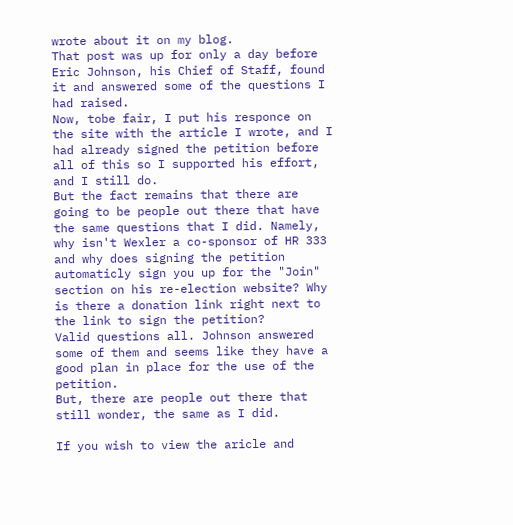wrote about it on my blog.
That post was up for only a day before Eric Johnson, his Chief of Staff, found it and answered some of the questions I had raised.
Now, tobe fair, I put his responce on the site with the article I wrote, and I had already signed the petition before all of this so I supported his effort, and I still do.
But the fact remains that there are going to be people out there that have the same questions that I did. Namely, why isn't Wexler a co-sponsor of HR 333 and why does signing the petition automaticly sign you up for the "Join" section on his re-election website? Why is there a donation link right next to the link to sign the petition?
Valid questions all. Johnson answered some of them and seems like they have a good plan in place for the use of the petition.
But, there are people out there that still wonder, the same as I did.

If you wish to view the aricle and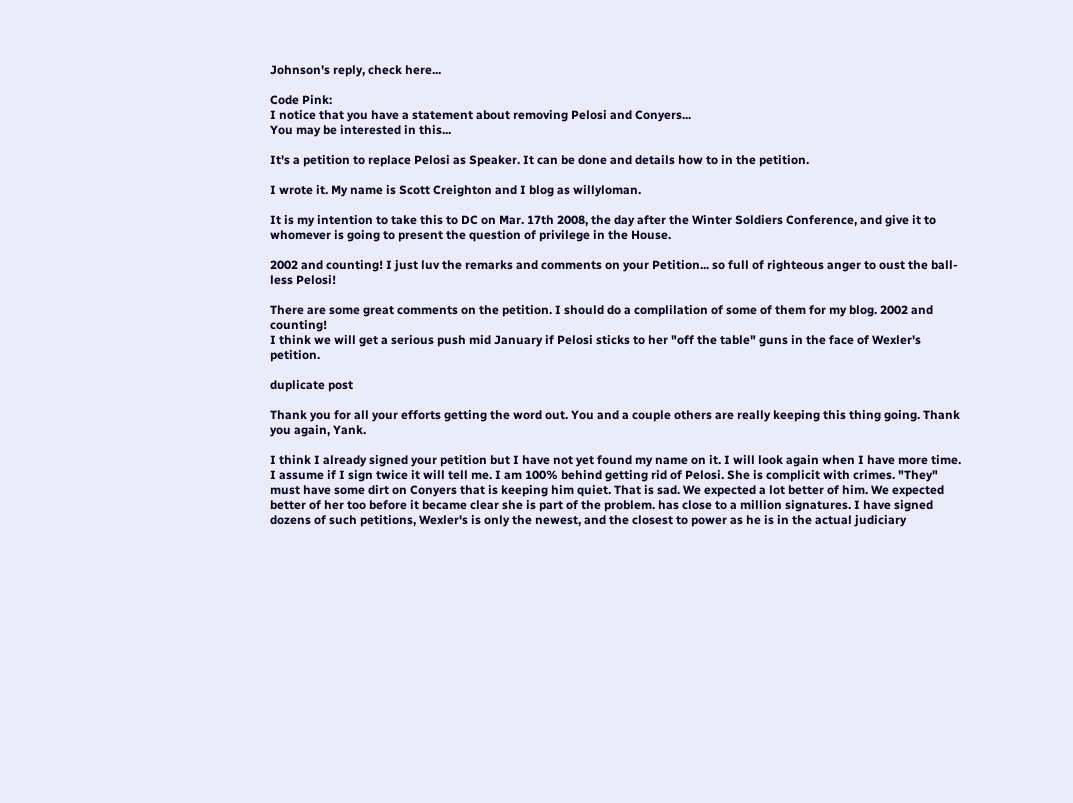Johnson's reply, check here...

Code Pink:
I notice that you have a statement about removing Pelosi and Conyers...
You may be interested in this...

It's a petition to replace Pelosi as Speaker. It can be done and details how to in the petition.

I wrote it. My name is Scott Creighton and I blog as willyloman.

It is my intention to take this to DC on Mar. 17th 2008, the day after the Winter Soldiers Conference, and give it to whomever is going to present the question of privilege in the House.

2002 and counting! I just luv the remarks and comments on your Petition... so full of righteous anger to oust the ball-less Pelosi!

There are some great comments on the petition. I should do a complilation of some of them for my blog. 2002 and counting!
I think we will get a serious push mid January if Pelosi sticks to her "off the table" guns in the face of Wexler's petition.

duplicate post

Thank you for all your efforts getting the word out. You and a couple others are really keeping this thing going. Thank you again, Yank.

I think I already signed your petition but I have not yet found my name on it. I will look again when I have more time. I assume if I sign twice it will tell me. I am 100% behind getting rid of Pelosi. She is complicit with crimes. "They" must have some dirt on Conyers that is keeping him quiet. That is sad. We expected a lot better of him. We expected better of her too before it became clear she is part of the problem. has close to a million signatures. I have signed dozens of such petitions, Wexler's is only the newest, and the closest to power as he is in the actual judiciary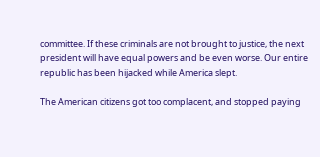committee. If these criminals are not brought to justice, the next president will have equal powers and be even worse. Our entire republic has been hijacked while America slept.

The American citizens got too complacent, and stopped paying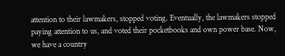attention to their lawmakers, stopped voting. Eventually, the lawmakers stopped paying attention to us, and voted their pocketbooks and own power base. Now, we have a country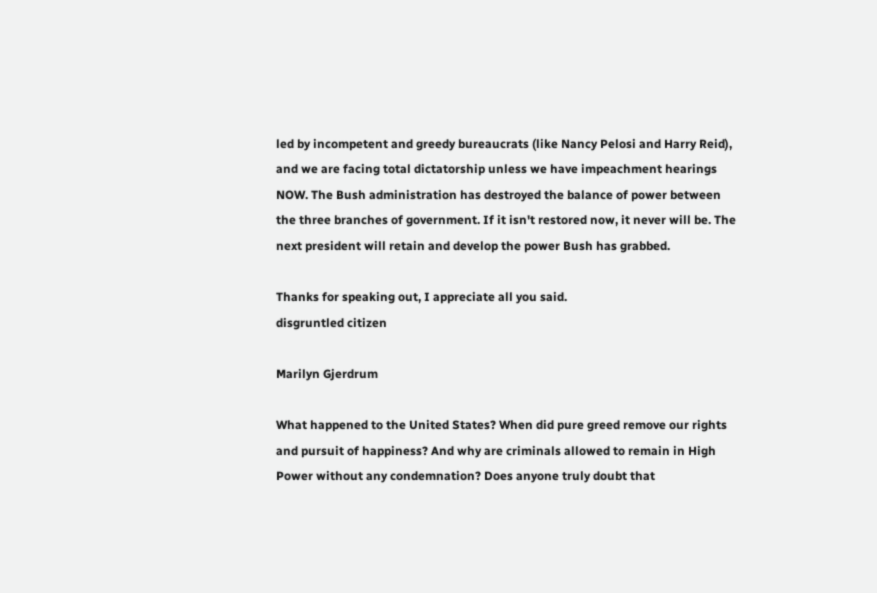led by incompetent and greedy bureaucrats (like Nancy Pelosi and Harry Reid), and we are facing total dictatorship unless we have impeachment hearings NOW. The Bush administration has destroyed the balance of power between the three branches of government. If it isn't restored now, it never will be. The next president will retain and develop the power Bush has grabbed.

Thanks for speaking out, I appreciate all you said.
disgruntled citizen

Marilyn Gjerdrum

What happened to the United States? When did pure greed remove our rights and pursuit of happiness? And why are criminals allowed to remain in High Power without any condemnation? Does anyone truly doubt that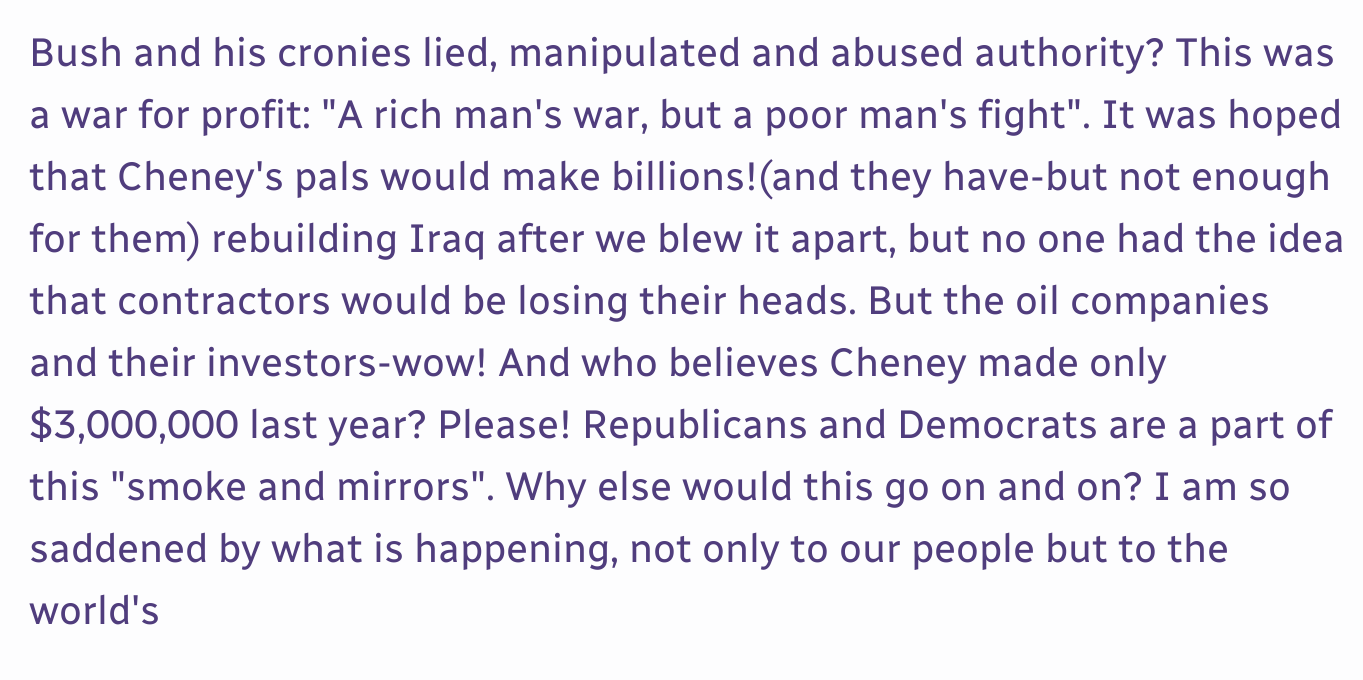Bush and his cronies lied, manipulated and abused authority? This was a war for profit: "A rich man's war, but a poor man's fight". It was hoped that Cheney's pals would make billions!(and they have-but not enough for them) rebuilding Iraq after we blew it apart, but no one had the idea that contractors would be losing their heads. But the oil companies and their investors-wow! And who believes Cheney made only $3,000,000 last year? Please! Republicans and Democrats are a part of this "smoke and mirrors". Why else would this go on and on? I am so saddened by what is happening, not only to our people but to the world's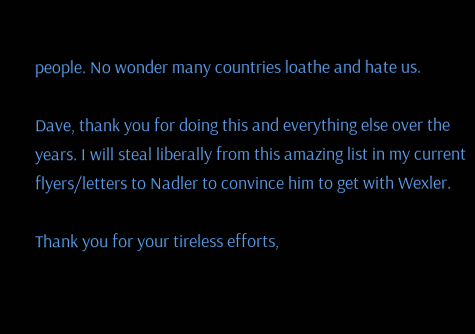people. No wonder many countries loathe and hate us.

Dave, thank you for doing this and everything else over the years. I will steal liberally from this amazing list in my current flyers/letters to Nadler to convince him to get with Wexler.

Thank you for your tireless efforts,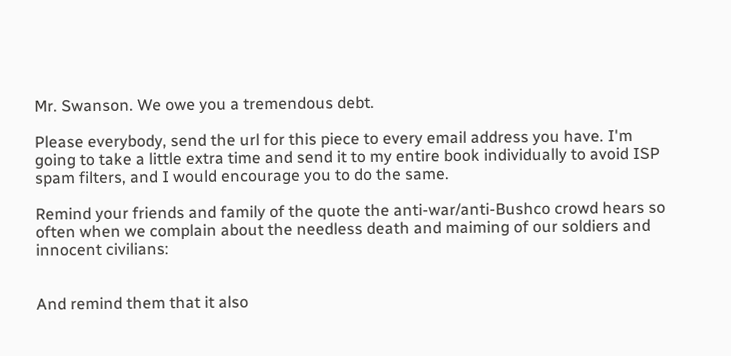Mr. Swanson. We owe you a tremendous debt.

Please everybody, send the url for this piece to every email address you have. I'm going to take a little extra time and send it to my entire book individually to avoid ISP spam filters, and I would encourage you to do the same.

Remind your friends and family of the quote the anti-war/anti-Bushco crowd hears so often when we complain about the needless death and maiming of our soldiers and innocent civilians:


And remind them that it also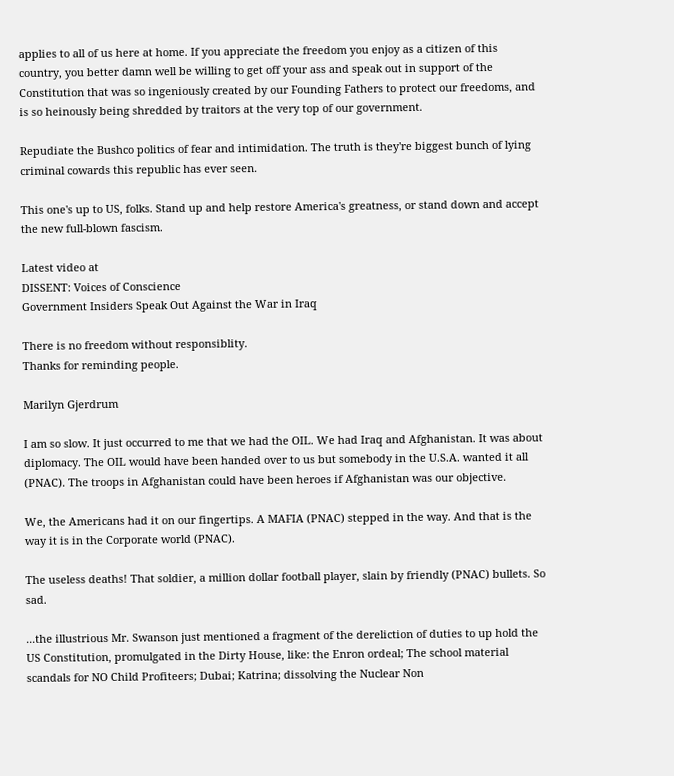applies to all of us here at home. If you appreciate the freedom you enjoy as a citizen of this country, you better damn well be willing to get off your ass and speak out in support of the Constitution that was so ingeniously created by our Founding Fathers to protect our freedoms, and is so heinously being shredded by traitors at the very top of our government.

Repudiate the Bushco politics of fear and intimidation. The truth is they're biggest bunch of lying criminal cowards this republic has ever seen.

This one's up to US, folks. Stand up and help restore America's greatness, or stand down and accept the new full-blown fascism.

Latest video at
DISSENT: Voices of Conscience
Government Insiders Speak Out Against the War in Iraq

There is no freedom without responsiblity.
Thanks for reminding people.

Marilyn Gjerdrum

I am so slow. It just occurred to me that we had the OIL. We had Iraq and Afghanistan. It was about diplomacy. The OIL would have been handed over to us but somebody in the U.S.A. wanted it all (PNAC). The troops in Afghanistan could have been heroes if Afghanistan was our objective.

We, the Americans had it on our fingertips. A MAFIA (PNAC) stepped in the way. And that is the way it is in the Corporate world (PNAC).

The useless deaths! That soldier, a million dollar football player, slain by friendly (PNAC) bullets. So sad.

...the illustrious Mr. Swanson just mentioned a fragment of the dereliction of duties to up hold the US Constitution, promulgated in the Dirty House, like: the Enron ordeal; The school material scandals for NO Child Profiteers; Dubai; Katrina; dissolving the Nuclear Non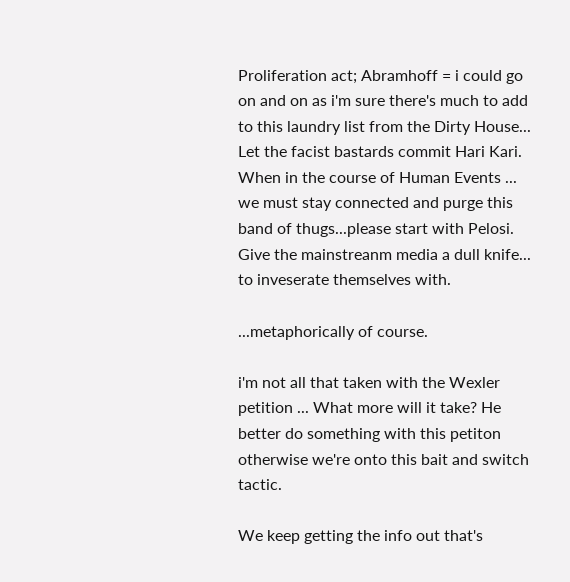Proliferation act; Abramhoff = i could go on and on as i'm sure there's much to add to this laundry list from the Dirty House... Let the facist bastards commit Hari Kari.
When in the course of Human Events ... we must stay connected and purge this band of thugs...please start with Pelosi. Give the mainstreanm media a dull knife... to inveserate themselves with.

...metaphorically of course.

i'm not all that taken with the Wexler petition ... What more will it take? He better do something with this petiton otherwise we're onto this bait and switch tactic.

We keep getting the info out that's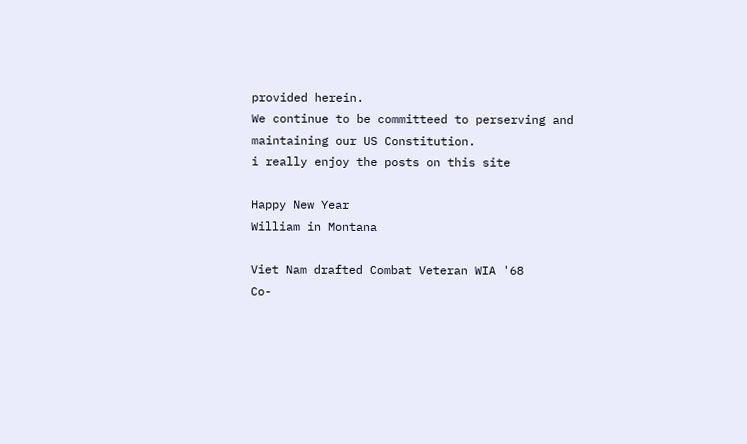provided herein.
We continue to be committeed to perserving and maintaining our US Constitution.
i really enjoy the posts on this site

Happy New Year
William in Montana

Viet Nam drafted Combat Veteran WIA '68
Co-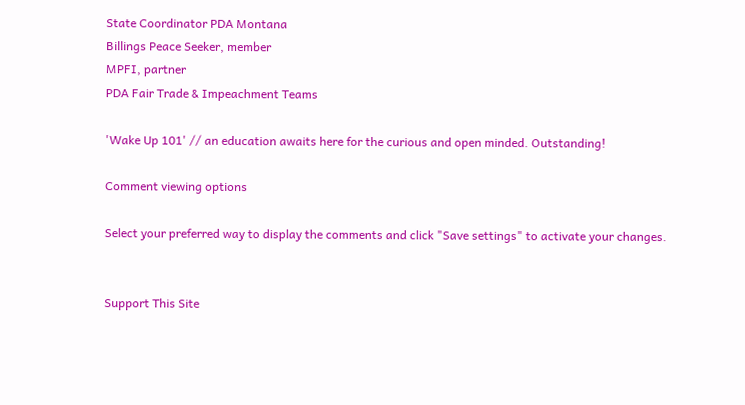State Coordinator PDA Montana
Billings Peace Seeker, member
MPFI, partner
PDA Fair Trade & Impeachment Teams

'Wake Up 101' // an education awaits here for the curious and open minded. Outstanding!

Comment viewing options

Select your preferred way to display the comments and click "Save settings" to activate your changes.


Support This Site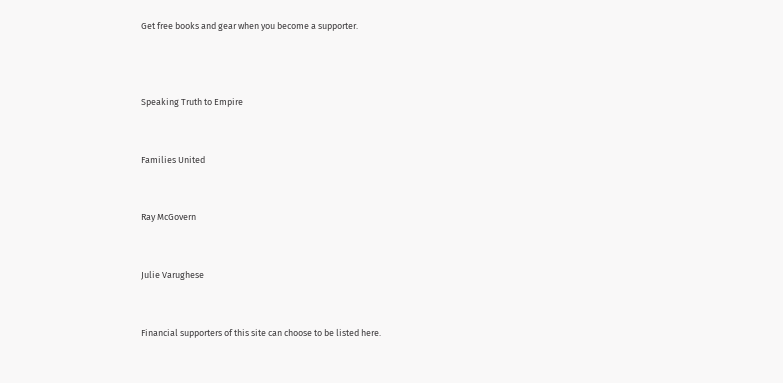Get free books and gear when you become a supporter.



Speaking Truth to Empire


Families United


Ray McGovern


Julie Varughese


Financial supporters of this site can choose to be listed here.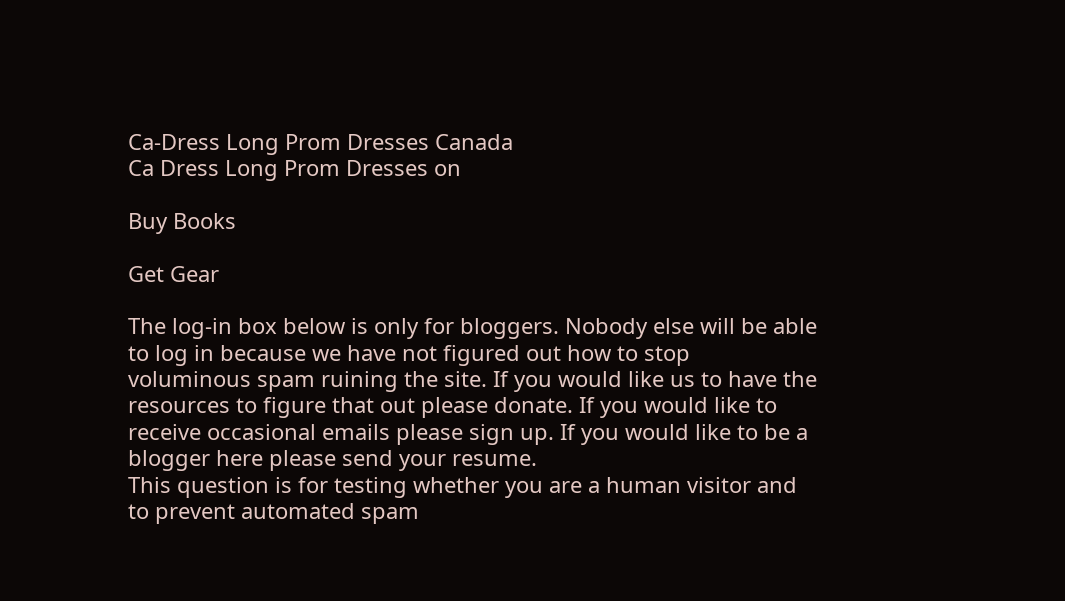Ca-Dress Long Prom Dresses Canada
Ca Dress Long Prom Dresses on

Buy Books

Get Gear

The log-in box below is only for bloggers. Nobody else will be able to log in because we have not figured out how to stop voluminous spam ruining the site. If you would like us to have the resources to figure that out please donate. If you would like to receive occasional emails please sign up. If you would like to be a blogger here please send your resume.
This question is for testing whether you are a human visitor and to prevent automated spam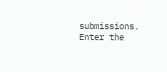submissions.
Enter the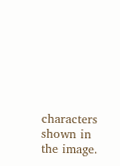characters shown in the image.